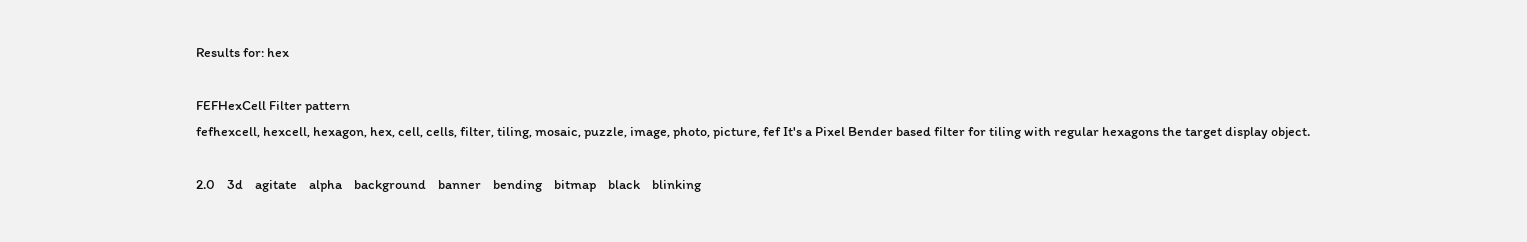Results for: hex

FEFHexCell Filter pattern
fefhexcell, hexcell, hexagon, hex, cell, cells, filter, tiling, mosaic, puzzle, image, photo, picture, fef It's a Pixel Bender based filter for tiling with regular hexagons the target display object.

2.0    3d    agitate    alpha    background    banner    bending    bitmap    black    blinking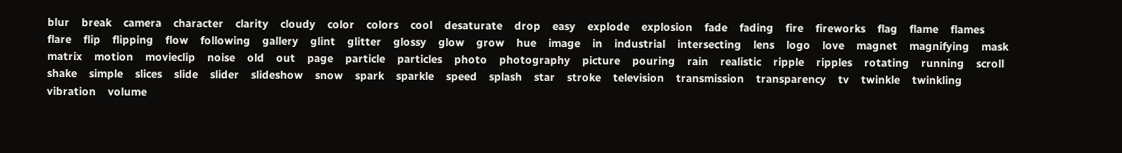blur    break    camera    character    clarity    cloudy    color    colors    cool    desaturate    drop    easy    explode    explosion    fade    fading    fire    fireworks    flag    flame    flames    flare    flip    flipping    flow    following    gallery    glint    glitter    glossy    glow    grow    hue    image    in    industrial    intersecting    lens    logo    love    magnet    magnifying    mask    matrix    motion    movieclip    noise    old    out    page    particle    particles    photo    photography    picture    pouring    rain    realistic    ripple    ripples    rotating    running    scroll    shake    simple    slices    slide    slider    slideshow    snow    spark    sparkle    speed    splash    star    stroke    television    transmission    transparency    tv    twinkle    twinkling    vibration    volume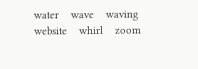water    wave    waving    website    whirl    zoom